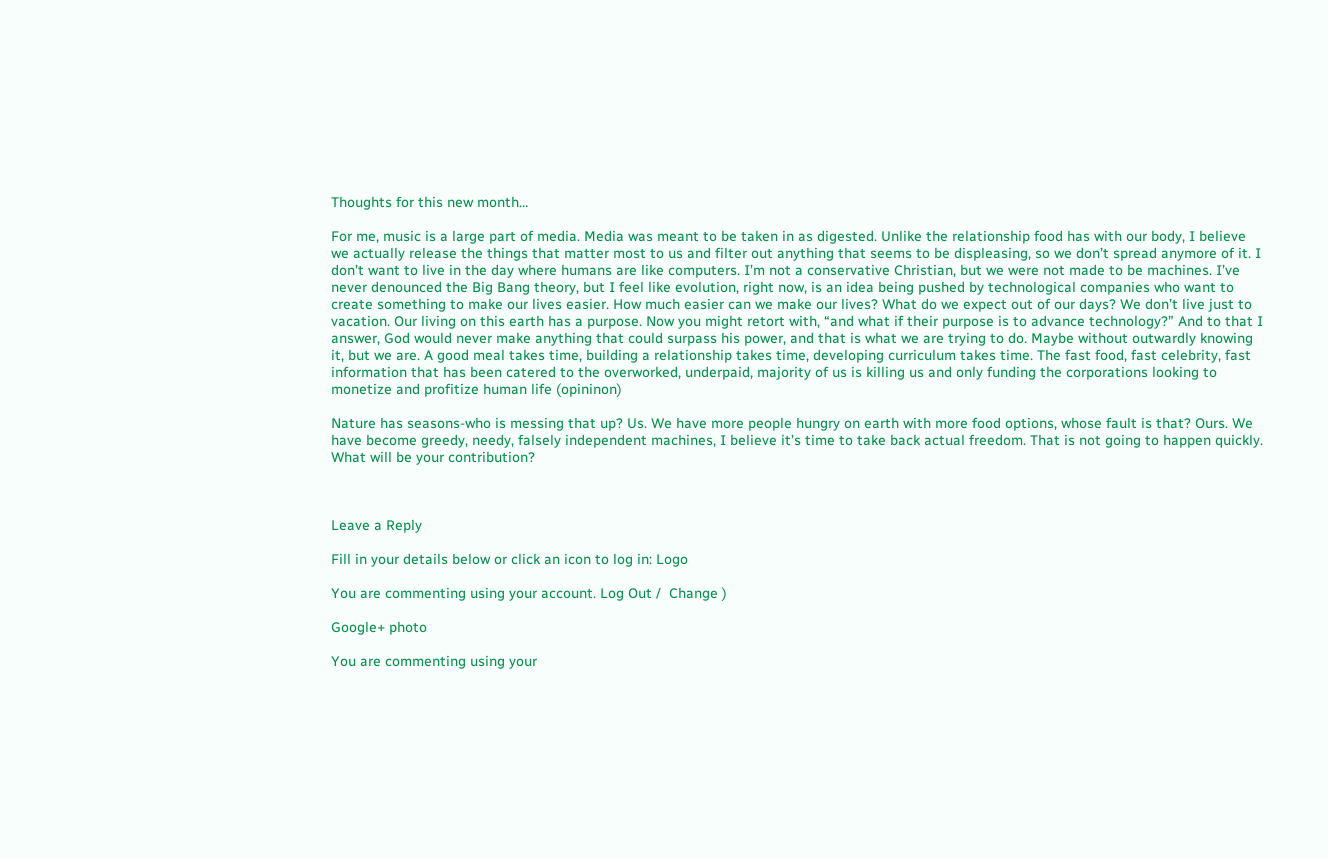Thoughts for this new month…

For me, music is a large part of media. Media was meant to be taken in as digested. Unlike the relationship food has with our body, I believe we actually release the things that matter most to us and filter out anything that seems to be displeasing, so we don’t spread anymore of it. I don’t want to live in the day where humans are like computers. I’m not a conservative Christian, but we were not made to be machines. I’ve never denounced the Big Bang theory, but I feel like evolution, right now, is an idea being pushed by technological companies who want to create something to make our lives easier. How much easier can we make our lives? What do we expect out of our days? We don’t live just to vacation. Our living on this earth has a purpose. Now you might retort with, “and what if their purpose is to advance technology?” And to that I answer, God would never make anything that could surpass his power, and that is what we are trying to do. Maybe without outwardly knowing it, but we are. A good meal takes time, building a relationship takes time, developing curriculum takes time. The fast food, fast celebrity, fast information that has been catered to the overworked, underpaid, majority of us is killing us and only funding the corporations looking to monetize and profitize human life (opininon)

Nature has seasons-who is messing that up? Us. We have more people hungry on earth with more food options, whose fault is that? Ours. We have become greedy, needy, falsely independent machines, I believe it’s time to take back actual freedom. That is not going to happen quickly. What will be your contribution?



Leave a Reply

Fill in your details below or click an icon to log in: Logo

You are commenting using your account. Log Out /  Change )

Google+ photo

You are commenting using your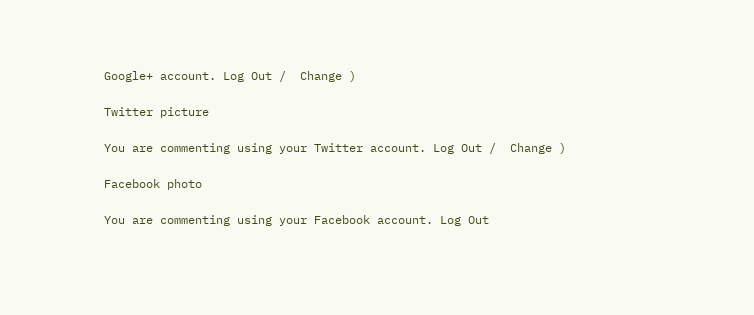Google+ account. Log Out /  Change )

Twitter picture

You are commenting using your Twitter account. Log Out /  Change )

Facebook photo

You are commenting using your Facebook account. Log Out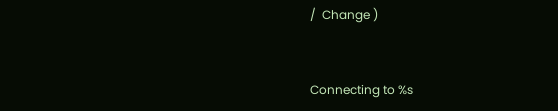/  Change )


Connecting to %s